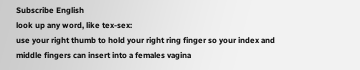Subscribe English
look up any word, like tex-sex:
use your right thumb to hold your right ring finger so your index and middle fingers can insert into a females vagina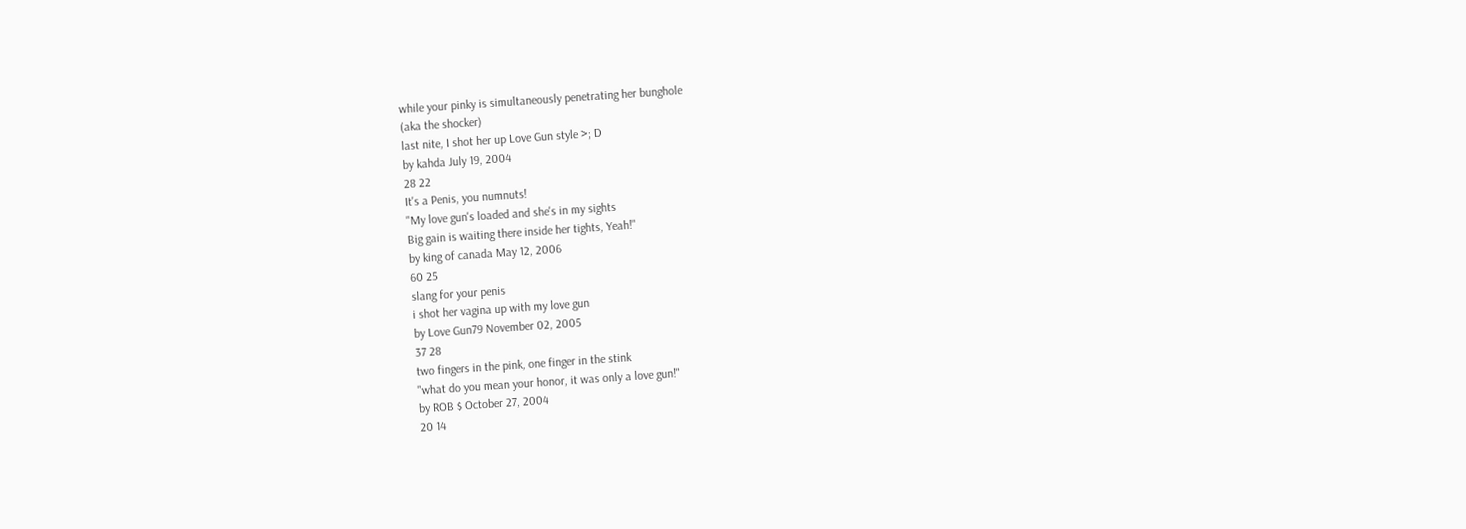while your pinky is simultaneously penetrating her bunghole
(aka the shocker)
last nite, I shot her up Love Gun style >; D
by kahda July 19, 2004
28 22
It's a Penis, you numnuts!
"My love gun's loaded and she's in my sights
Big gain is waiting there inside her tights, Yeah!"
by king of canada May 12, 2006
60 25
slang for your penis
i shot her vagina up with my love gun
by Love Gun79 November 02, 2005
37 28
two fingers in the pink, one finger in the stink
"what do you mean your honor, it was only a love gun!"
by ROB $ October 27, 2004
20 14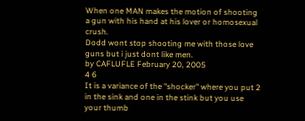When one MAN makes the motion of shooting a gun with his hand at his lover or homosexual crush.
Dodd wont stop shooting me with those love guns but i just dont like men.
by CAFLUFLE February 20, 2005
4 6
It is a variance of the "shocker" where you put 2 in the sink and one in the stink but you use your thumb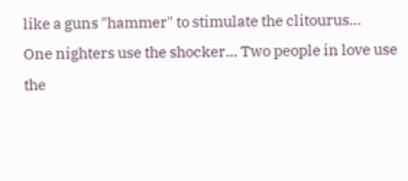like a guns "hammer" to stimulate the clitourus...
One nighters use the shocker... Two people in love use the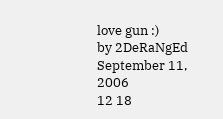love gun :)
by 2DeRaNgEd September 11, 2006
12 18